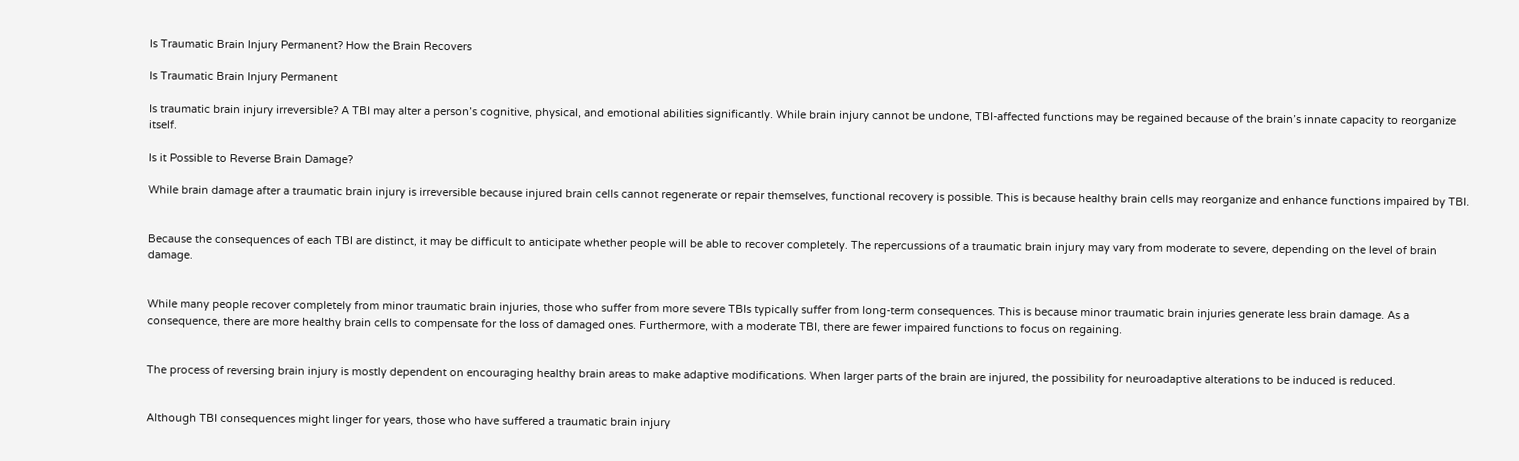Is Traumatic Brain Injury Permanent? How the Brain Recovers

Is Traumatic Brain Injury Permanent

Is traumatic brain injury irreversible? A TBI may alter a person’s cognitive, physical, and emotional abilities significantly. While brain injury cannot be undone, TBI-affected functions may be regained because of the brain’s innate capacity to reorganize itself.

Is it Possible to Reverse Brain Damage?

While brain damage after a traumatic brain injury is irreversible because injured brain cells cannot regenerate or repair themselves, functional recovery is possible. This is because healthy brain cells may reorganize and enhance functions impaired by TBI.


Because the consequences of each TBI are distinct, it may be difficult to anticipate whether people will be able to recover completely. The repercussions of a traumatic brain injury may vary from moderate to severe, depending on the level of brain damage.


While many people recover completely from minor traumatic brain injuries, those who suffer from more severe TBIs typically suffer from long-term consequences. This is because minor traumatic brain injuries generate less brain damage. As a consequence, there are more healthy brain cells to compensate for the loss of damaged ones. Furthermore, with a moderate TBI, there are fewer impaired functions to focus on regaining.


The process of reversing brain injury is mostly dependent on encouraging healthy brain areas to make adaptive modifications. When larger parts of the brain are injured, the possibility for neuroadaptive alterations to be induced is reduced.


Although TBI consequences might linger for years, those who have suffered a traumatic brain injury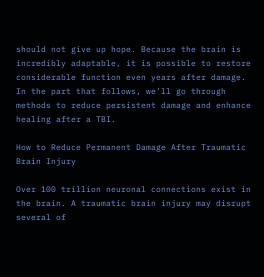should not give up hope. Because the brain is incredibly adaptable, it is possible to restore considerable function even years after damage. In the part that follows, we’ll go through methods to reduce persistent damage and enhance healing after a TBI.

How to Reduce Permanent Damage After Traumatic Brain Injury

Over 100 trillion neuronal connections exist in the brain. A traumatic brain injury may disrupt several of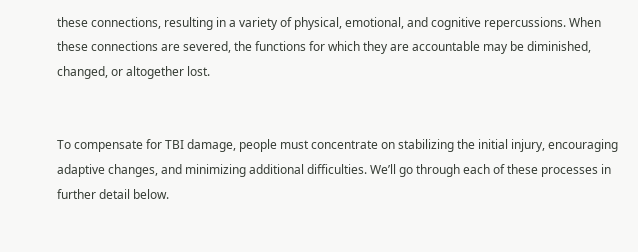these connections, resulting in a variety of physical, emotional, and cognitive repercussions. When these connections are severed, the functions for which they are accountable may be diminished, changed, or altogether lost.


To compensate for TBI damage, people must concentrate on stabilizing the initial injury, encouraging adaptive changes, and minimizing additional difficulties. We’ll go through each of these processes in further detail below.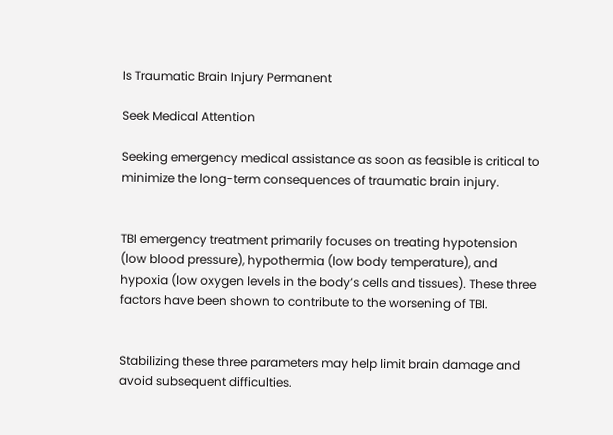Is Traumatic Brain Injury Permanent

Seek Medical Attention

Seeking emergency medical assistance as soon as feasible is critical to minimize the long-term consequences of traumatic brain injury.


TBI emergency treatment primarily focuses on treating hypotension (low blood pressure), hypothermia (low body temperature), and hypoxia (low oxygen levels in the body’s cells and tissues). These three factors have been shown to contribute to the worsening of TBI.


Stabilizing these three parameters may help limit brain damage and avoid subsequent difficulties.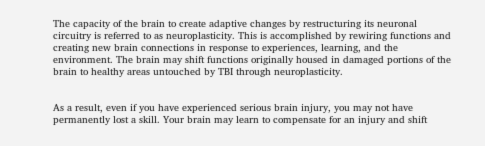The capacity of the brain to create adaptive changes by restructuring its neuronal circuitry is referred to as neuroplasticity. This is accomplished by rewiring functions and creating new brain connections in response to experiences, learning, and the environment. The brain may shift functions originally housed in damaged portions of the brain to healthy areas untouched by TBI through neuroplasticity.


As a result, even if you have experienced serious brain injury, you may not have permanently lost a skill. Your brain may learn to compensate for an injury and shift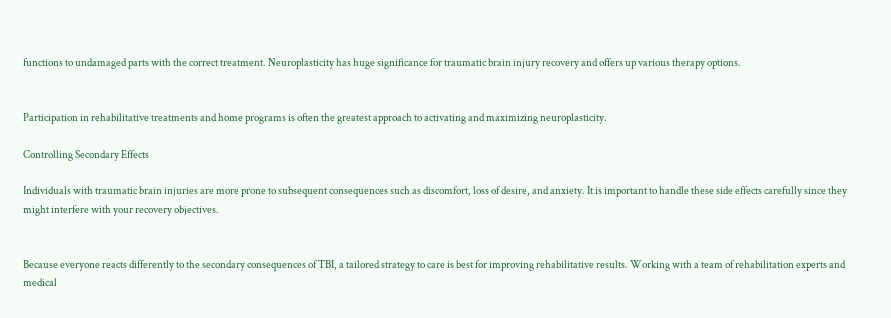functions to undamaged parts with the correct treatment. Neuroplasticity has huge significance for traumatic brain injury recovery and offers up various therapy options.


Participation in rehabilitative treatments and home programs is often the greatest approach to activating and maximizing neuroplasticity.

Controlling Secondary Effects

Individuals with traumatic brain injuries are more prone to subsequent consequences such as discomfort, loss of desire, and anxiety. It is important to handle these side effects carefully since they might interfere with your recovery objectives.


Because everyone reacts differently to the secondary consequences of TBI, a tailored strategy to care is best for improving rehabilitative results. Working with a team of rehabilitation experts and medical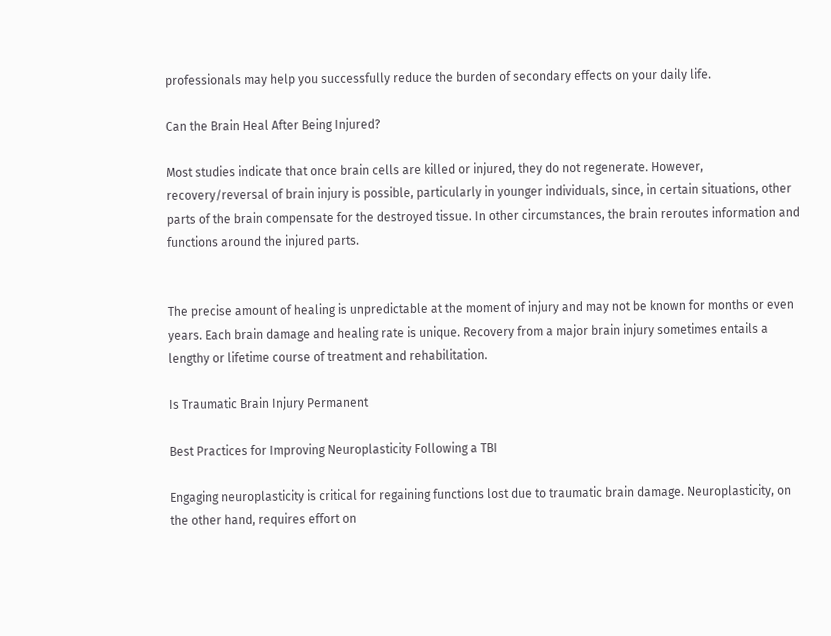professionals may help you successfully reduce the burden of secondary effects on your daily life.

Can the Brain Heal After Being Injured?

Most studies indicate that once brain cells are killed or injured, they do not regenerate. However, recovery/reversal of brain injury is possible, particularly in younger individuals, since, in certain situations, other parts of the brain compensate for the destroyed tissue. In other circumstances, the brain reroutes information and functions around the injured parts.


The precise amount of healing is unpredictable at the moment of injury and may not be known for months or even years. Each brain damage and healing rate is unique. Recovery from a major brain injury sometimes entails a lengthy or lifetime course of treatment and rehabilitation.

Is Traumatic Brain Injury Permanent

Best Practices for Improving Neuroplasticity Following a TBI

Engaging neuroplasticity is critical for regaining functions lost due to traumatic brain damage. Neuroplasticity, on the other hand, requires effort on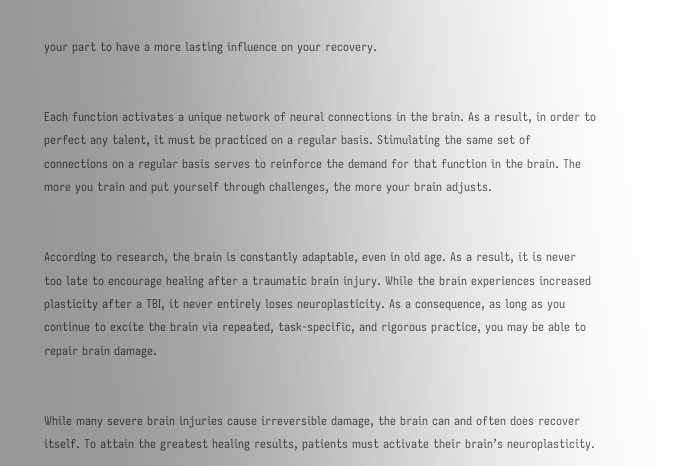your part to have a more lasting influence on your recovery.


Each function activates a unique network of neural connections in the brain. As a result, in order to perfect any talent, it must be practiced on a regular basis. Stimulating the same set of connections on a regular basis serves to reinforce the demand for that function in the brain. The more you train and put yourself through challenges, the more your brain adjusts.


According to research, the brain is constantly adaptable, even in old age. As a result, it is never too late to encourage healing after a traumatic brain injury. While the brain experiences increased plasticity after a TBI, it never entirely loses neuroplasticity. As a consequence, as long as you continue to excite the brain via repeated, task-specific, and rigorous practice, you may be able to repair brain damage.


While many severe brain injuries cause irreversible damage, the brain can and often does recover itself. To attain the greatest healing results, patients must activate their brain’s neuroplasticity.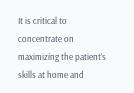It is critical to concentrate on maximizing the patient’s skills at home and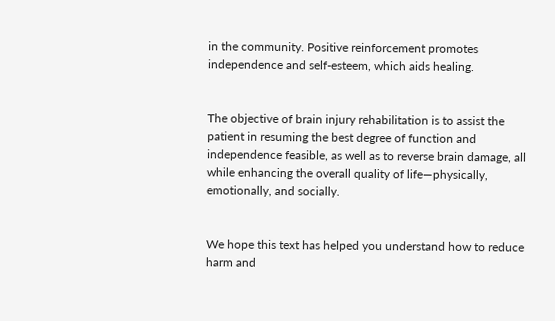in the community. Positive reinforcement promotes independence and self-esteem, which aids healing.


The objective of brain injury rehabilitation is to assist the patient in resuming the best degree of function and independence feasible, as well as to reverse brain damage, all while enhancing the overall quality of life—physically, emotionally, and socially.


We hope this text has helped you understand how to reduce harm and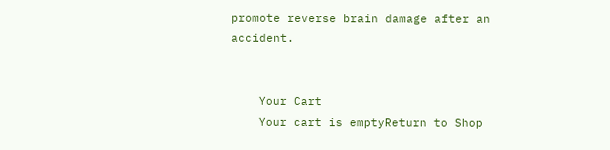promote reverse brain damage after an accident.


    Your Cart
    Your cart is emptyReturn to Shop